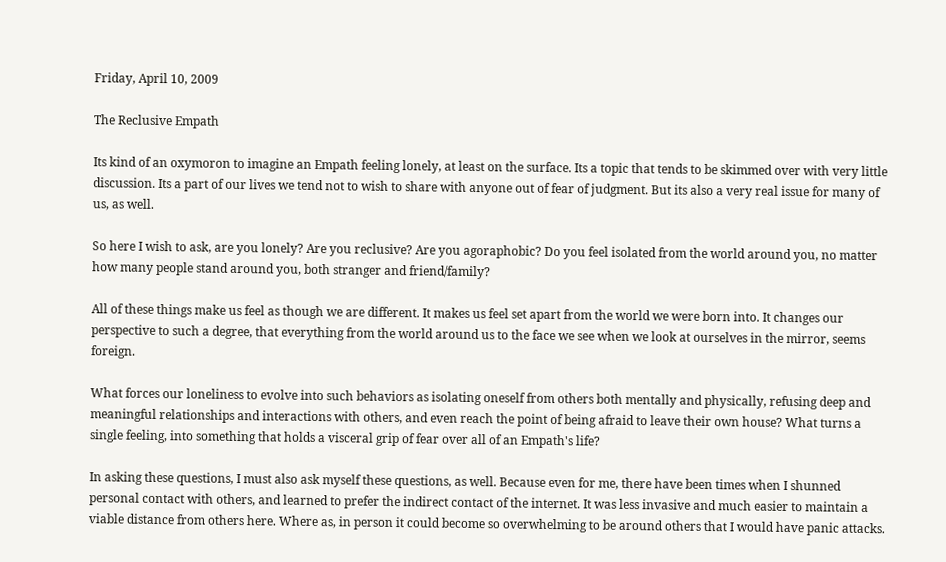Friday, April 10, 2009

The Reclusive Empath

Its kind of an oxymoron to imagine an Empath feeling lonely, at least on the surface. Its a topic that tends to be skimmed over with very little discussion. Its a part of our lives we tend not to wish to share with anyone out of fear of judgment. But its also a very real issue for many of us, as well.

So here I wish to ask, are you lonely? Are you reclusive? Are you agoraphobic? Do you feel isolated from the world around you, no matter how many people stand around you, both stranger and friend/family?

All of these things make us feel as though we are different. It makes us feel set apart from the world we were born into. It changes our perspective to such a degree, that everything from the world around us to the face we see when we look at ourselves in the mirror, seems foreign.

What forces our loneliness to evolve into such behaviors as isolating oneself from others both mentally and physically, refusing deep and meaningful relationships and interactions with others, and even reach the point of being afraid to leave their own house? What turns a single feeling, into something that holds a visceral grip of fear over all of an Empath's life?

In asking these questions, I must also ask myself these questions, as well. Because even for me, there have been times when I shunned personal contact with others, and learned to prefer the indirect contact of the internet. It was less invasive and much easier to maintain a viable distance from others here. Where as, in person it could become so overwhelming to be around others that I would have panic attacks.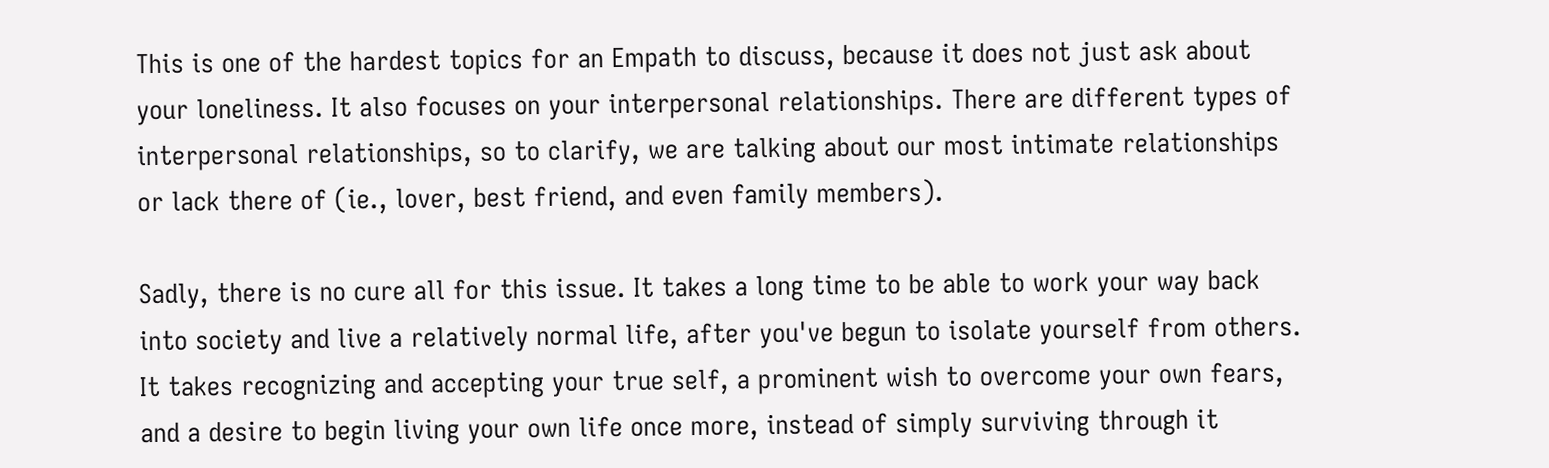This is one of the hardest topics for an Empath to discuss, because it does not just ask about your loneliness. It also focuses on your interpersonal relationships. There are different types of interpersonal relationships, so to clarify, we are talking about our most intimate relationships or lack there of (ie., lover, best friend, and even family members).

Sadly, there is no cure all for this issue. It takes a long time to be able to work your way back into society and live a relatively normal life, after you've begun to isolate yourself from others. It takes recognizing and accepting your true self, a prominent wish to overcome your own fears, and a desire to begin living your own life once more, instead of simply surviving through it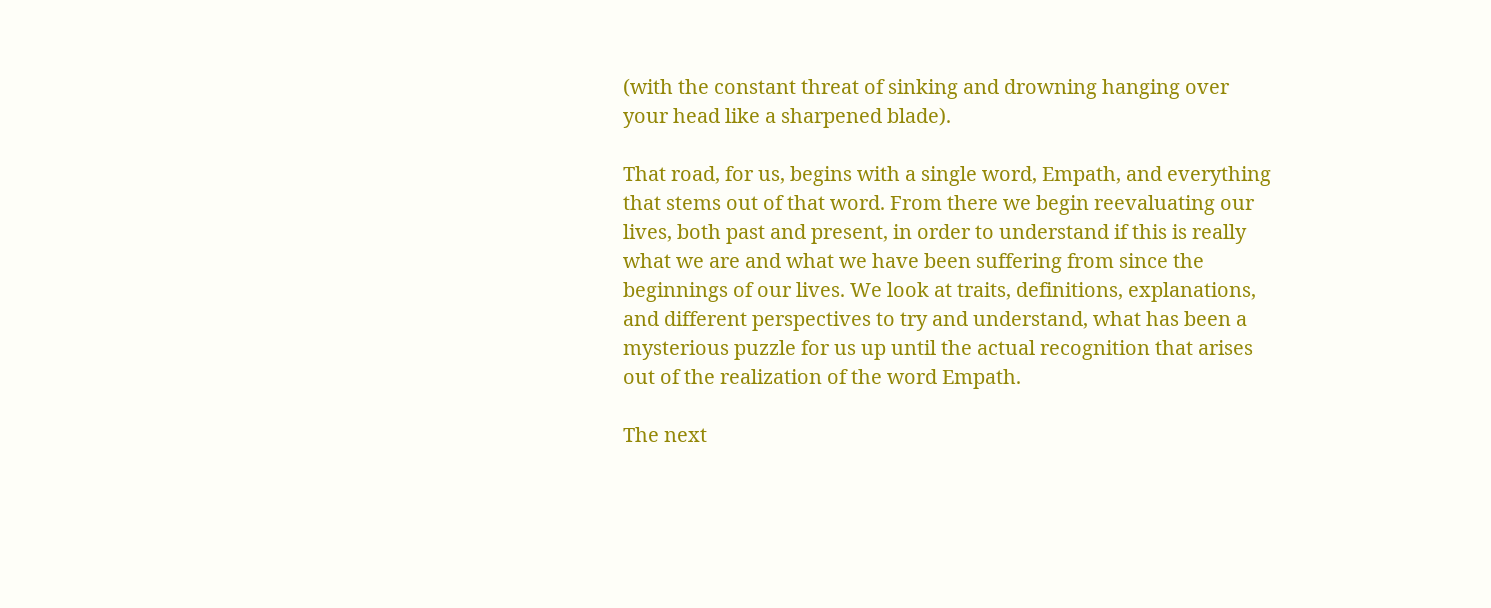(with the constant threat of sinking and drowning hanging over your head like a sharpened blade).

That road, for us, begins with a single word, Empath, and everything that stems out of that word. From there we begin reevaluating our lives, both past and present, in order to understand if this is really what we are and what we have been suffering from since the beginnings of our lives. We look at traits, definitions, explanations, and different perspectives to try and understand, what has been a mysterious puzzle for us up until the actual recognition that arises out of the realization of the word Empath.

The next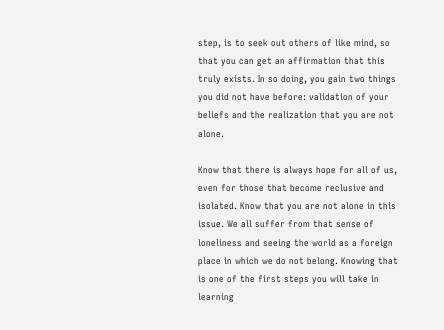step, is to seek out others of like mind, so that you can get an affirmation that this truly exists. In so doing, you gain two things you did not have before: validation of your beliefs and the realization that you are not alone.

Know that there is always hope for all of us, even for those that become reclusive and isolated. Know that you are not alone in this issue. We all suffer from that sense of loneliness and seeing the world as a foreign place in which we do not belong. Knowing that is one of the first steps you will take in learning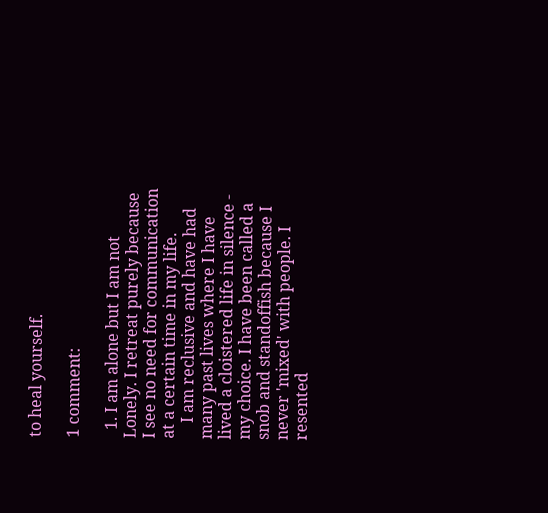to heal yourself.

1 comment:

  1. I am alone but I am not Lonely. I retreat purely because I see no need for communication at a certain time in my life.
    I am reclusive and have had many past lives where I have lived a cloistered life in silence - my choice. I have been called a snob and standoffish because I never 'mixed' with people. I resented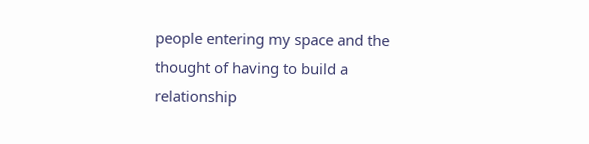people entering my space and the thought of having to build a relationship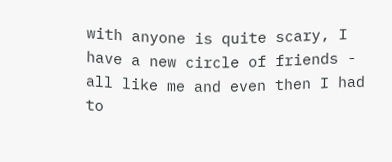with anyone is quite scary, I have a new circle of friends - all like me and even then I had to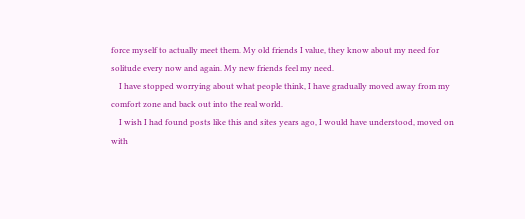force myself to actually meet them. My old friends I value, they know about my need for solitude every now and again. My new friends feel my need.
    I have stopped worrying about what people think, I have gradually moved away from my comfort zone and back out into the real world.
    I wish I had found posts like this and sites years ago, I would have understood, moved on with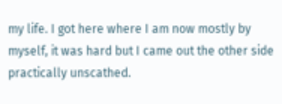my life. I got here where I am now mostly by myself, it was hard but I came out the other side practically unscathed.